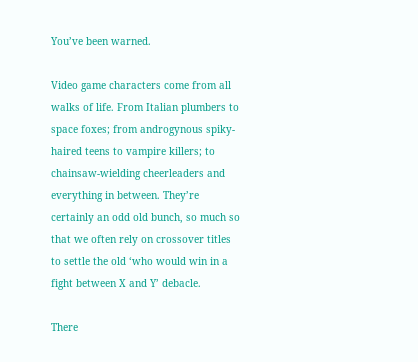You’ve been warned.

Video game characters come from all walks of life. From Italian plumbers to space foxes; from androgynous spiky-haired teens to vampire killers; to chainsaw-wielding cheerleaders and everything in between. They’re certainly an odd old bunch, so much so that we often rely on crossover titles to settle the old ‘who would win in a fight between X and Y’ debacle.

There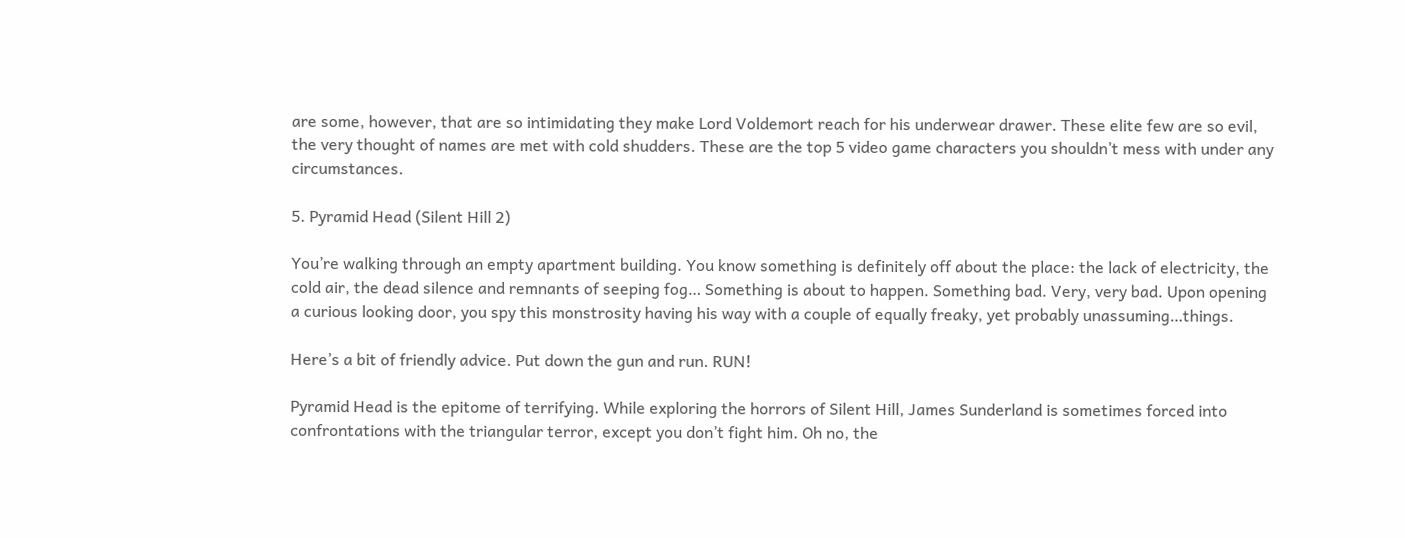are some, however, that are so intimidating they make Lord Voldemort reach for his underwear drawer. These elite few are so evil, the very thought of names are met with cold shudders. These are the top 5 video game characters you shouldn’t mess with under any circumstances.

5. Pyramid Head (Silent Hill 2)

You’re walking through an empty apartment building. You know something is definitely off about the place: the lack of electricity, the cold air, the dead silence and remnants of seeping fog… Something is about to happen. Something bad. Very, very bad. Upon opening a curious looking door, you spy this monstrosity having his way with a couple of equally freaky, yet probably unassuming…things.

Here’s a bit of friendly advice. Put down the gun and run. RUN!

Pyramid Head is the epitome of terrifying. While exploring the horrors of Silent Hill, James Sunderland is sometimes forced into confrontations with the triangular terror, except you don’t fight him. Oh no, the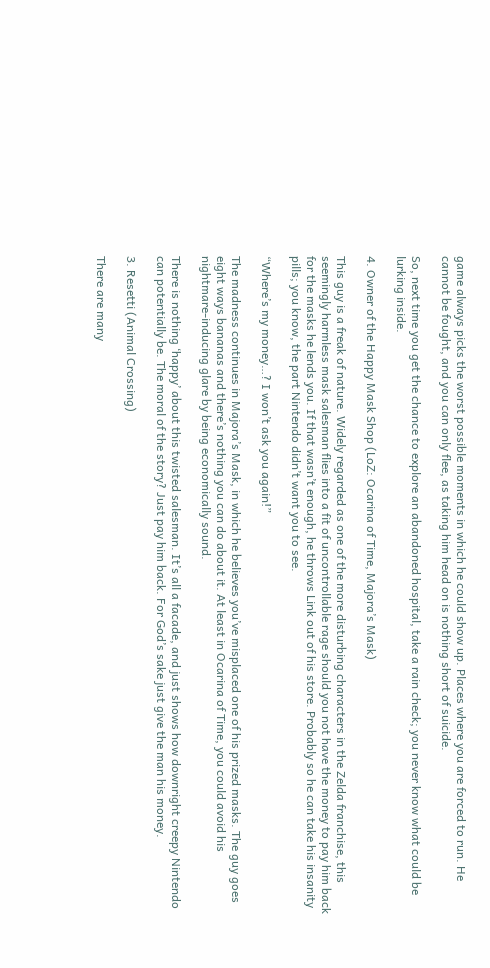game always picks the worst possible moments in which he could show up. Places where you are forced to run. He cannot be fought, and you can only flee, as taking him head on is nothing short of suicide.

So, next time you get the chance to explore an abandoned hospital, take a rain check; you never know what could be lurking inside.

4. Owner of the Happy Mask Shop (LoZ: Ocarina of Time, Majora’s Mask)

This guy is a freak of nature. Widely regarded as one of the more disturbing characters in the Zelda franchise, this seemingly harmless mask salesman flies into a fit of uncontrollable rage should you not have the money to pay him back for the masks he lends you. If that wasn’t enough, he throws Link out of his store. Probably so he can take his insanity pills; you know, the part Nintendo didn’t want you to see.

“Where’s my money…? I won’t ask you again!”

The madness continues in Majora’s Mask, in which he believes you’ve misplaced one of his prized masks. The guy goes eight ways bananas and there’s nothing you can do about it. At least in Ocarina of Time, you could avoid his nightmare-inducing glare by being economically sound.

There is nothing ‘happy’ about this twisted salesman. It’s all a facade, and just shows how downright creepy Nintendo can potentially be. The moral of the story? Just pay him back. For God’s sake just give the man his money.

3. Resetti (Animal Crossing)

There are many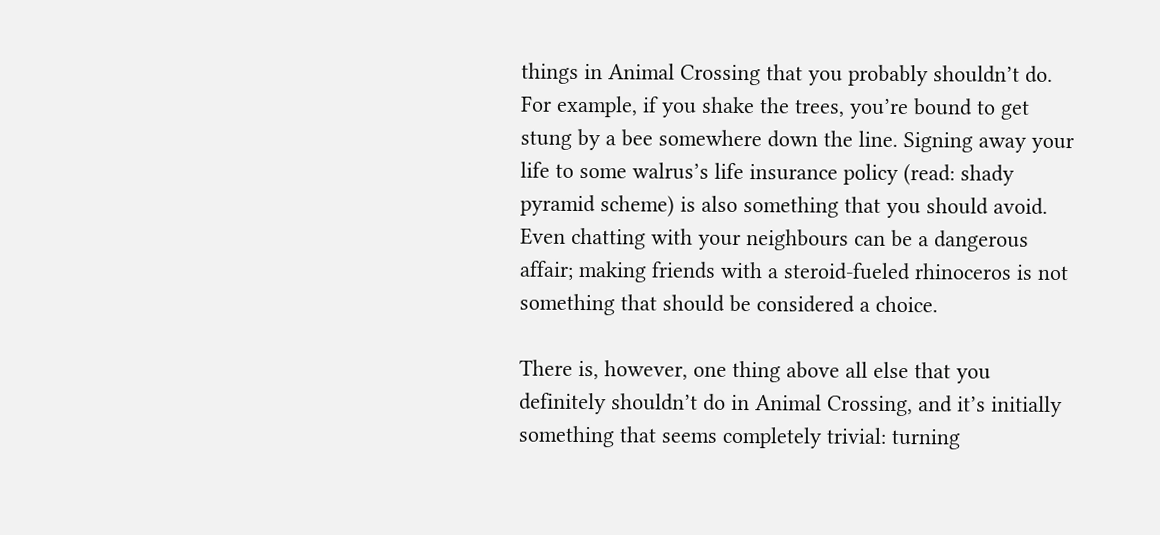things in Animal Crossing that you probably shouldn’t do. For example, if you shake the trees, you’re bound to get stung by a bee somewhere down the line. Signing away your life to some walrus’s life insurance policy (read: shady pyramid scheme) is also something that you should avoid. Even chatting with your neighbours can be a dangerous affair; making friends with a steroid-fueled rhinoceros is not something that should be considered a choice.

There is, however, one thing above all else that you definitely shouldn’t do in Animal Crossing, and it’s initially something that seems completely trivial: turning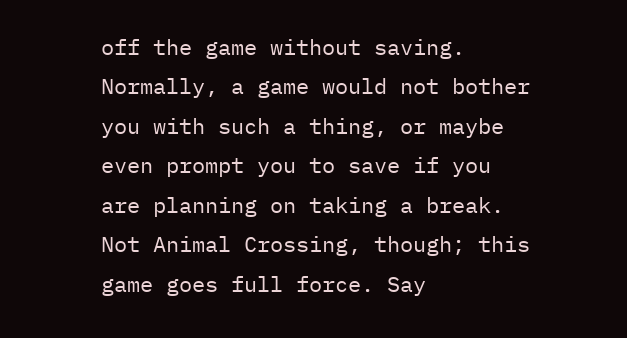off the game without saving. Normally, a game would not bother you with such a thing, or maybe even prompt you to save if you are planning on taking a break. Not Animal Crossing, though; this game goes full force. Say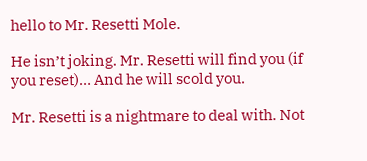hello to Mr. Resetti Mole.

He isn’t joking. Mr. Resetti will find you (if you reset)… And he will scold you.

Mr. Resetti is a nightmare to deal with. Not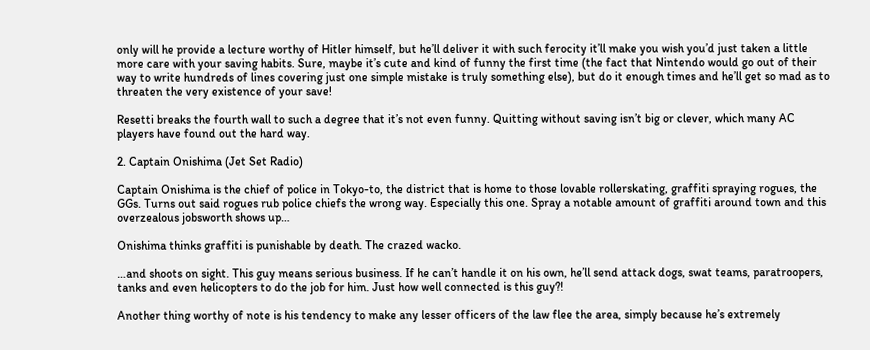only will he provide a lecture worthy of Hitler himself, but he’ll deliver it with such ferocity it’ll make you wish you’d just taken a little more care with your saving habits. Sure, maybe it’s cute and kind of funny the first time (the fact that Nintendo would go out of their way to write hundreds of lines covering just one simple mistake is truly something else), but do it enough times and he’ll get so mad as to threaten the very existence of your save!

Resetti breaks the fourth wall to such a degree that it’s not even funny. Quitting without saving isn’t big or clever, which many AC players have found out the hard way.

2. Captain Onishima (Jet Set Radio)

Captain Onishima is the chief of police in Tokyo-to, the district that is home to those lovable rollerskating, graffiti spraying rogues, the GGs. Turns out said rogues rub police chiefs the wrong way. Especially this one. Spray a notable amount of graffiti around town and this overzealous jobsworth shows up…

Onishima thinks graffiti is punishable by death. The crazed wacko.

…and shoots on sight. This guy means serious business. If he can’t handle it on his own, he’ll send attack dogs, swat teams, paratroopers, tanks and even helicopters to do the job for him. Just how well connected is this guy?!

Another thing worthy of note is his tendency to make any lesser officers of the law flee the area, simply because he’s extremely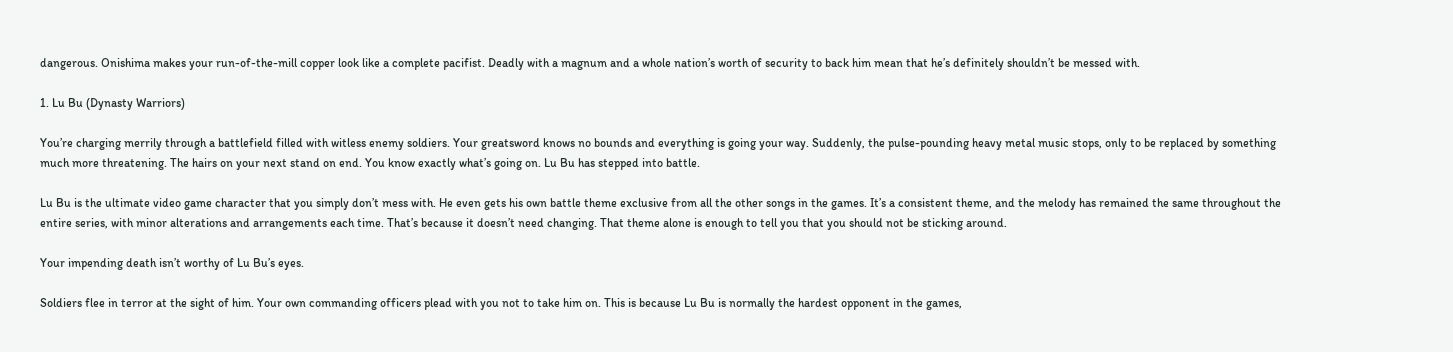dangerous. Onishima makes your run-of-the-mill copper look like a complete pacifist. Deadly with a magnum and a whole nation’s worth of security to back him mean that he’s definitely shouldn’t be messed with.

1. Lu Bu (Dynasty Warriors)

You’re charging merrily through a battlefield filled with witless enemy soldiers. Your greatsword knows no bounds and everything is going your way. Suddenly, the pulse-pounding heavy metal music stops, only to be replaced by something much more threatening. The hairs on your next stand on end. You know exactly what’s going on. Lu Bu has stepped into battle.

Lu Bu is the ultimate video game character that you simply don’t mess with. He even gets his own battle theme exclusive from all the other songs in the games. It’s a consistent theme, and the melody has remained the same throughout the entire series, with minor alterations and arrangements each time. That’s because it doesn’t need changing. That theme alone is enough to tell you that you should not be sticking around.

Your impending death isn’t worthy of Lu Bu’s eyes.

Soldiers flee in terror at the sight of him. Your own commanding officers plead with you not to take him on. This is because Lu Bu is normally the hardest opponent in the games,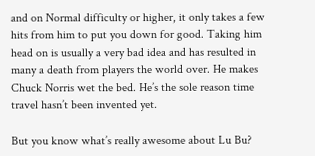and on Normal difficulty or higher, it only takes a few hits from him to put you down for good. Taking him head on is usually a very bad idea and has resulted in many a death from players the world over. He makes Chuck Norris wet the bed. He’s the sole reason time travel hasn’t been invented yet.

But you know what’s really awesome about Lu Bu?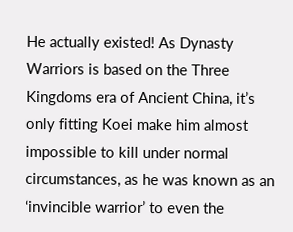He actually existed! As Dynasty Warriors is based on the Three Kingdoms era of Ancient China, it’s only fitting Koei make him almost impossible to kill under normal circumstances, as he was known as an ‘invincible warrior’ to even the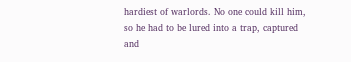hardiest of warlords. No one could kill him, so he had to be lured into a trap, captured and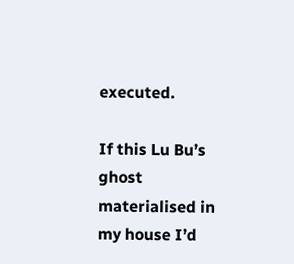executed.

If this Lu Bu’s ghost materialised in my house I’d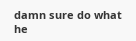damn sure do what he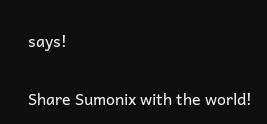says!

Share Sumonix with the world!